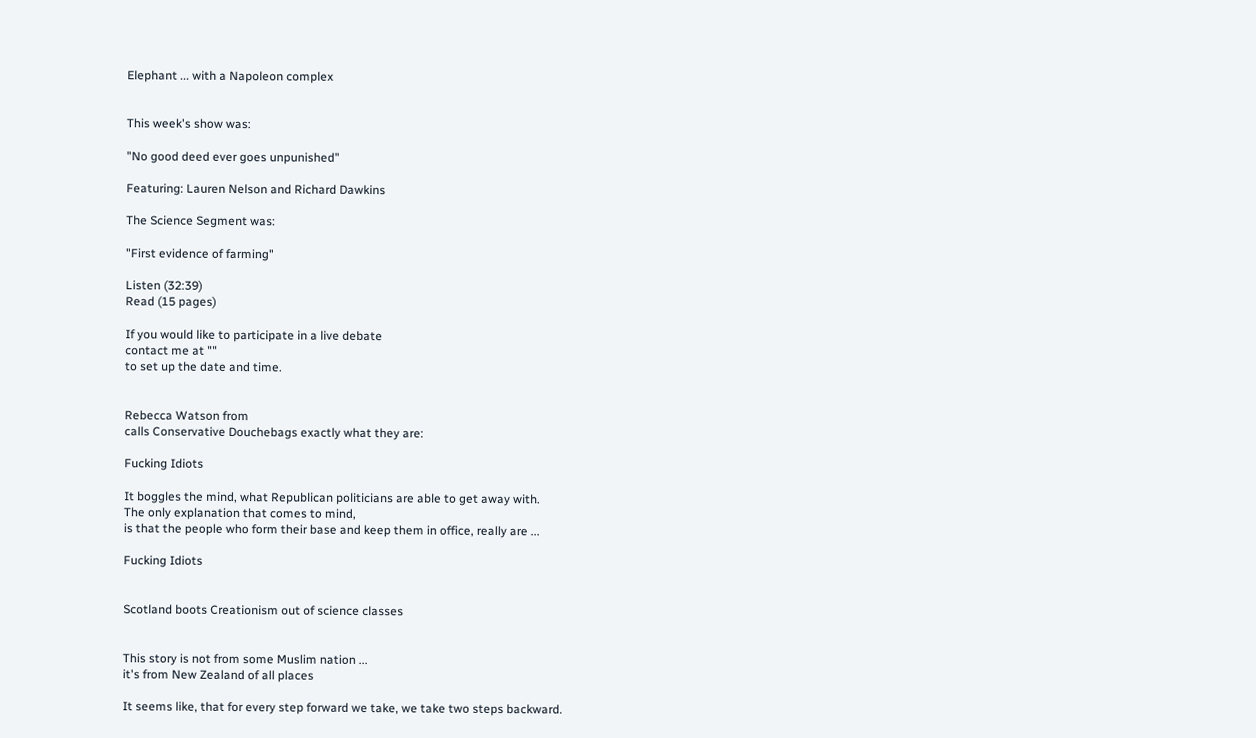Elephant ... with a Napoleon complex


This week's show was:

"No good deed ever goes unpunished"

Featuring: Lauren Nelson and Richard Dawkins

The Science Segment was:

"First evidence of farming"

Listen (32:39)
Read (15 pages)

If you would like to participate in a live debate
contact me at ""
to set up the date and time.


Rebecca Watson from
calls Conservative Douchebags exactly what they are:

Fucking Idiots

It boggles the mind, what Republican politicians are able to get away with.
The only explanation that comes to mind,
is that the people who form their base and keep them in office, really are ...

Fucking Idiots


Scotland boots Creationism out of science classes


This story is not from some Muslim nation ...
it's from New Zealand of all places

It seems like, that for every step forward we take, we take two steps backward.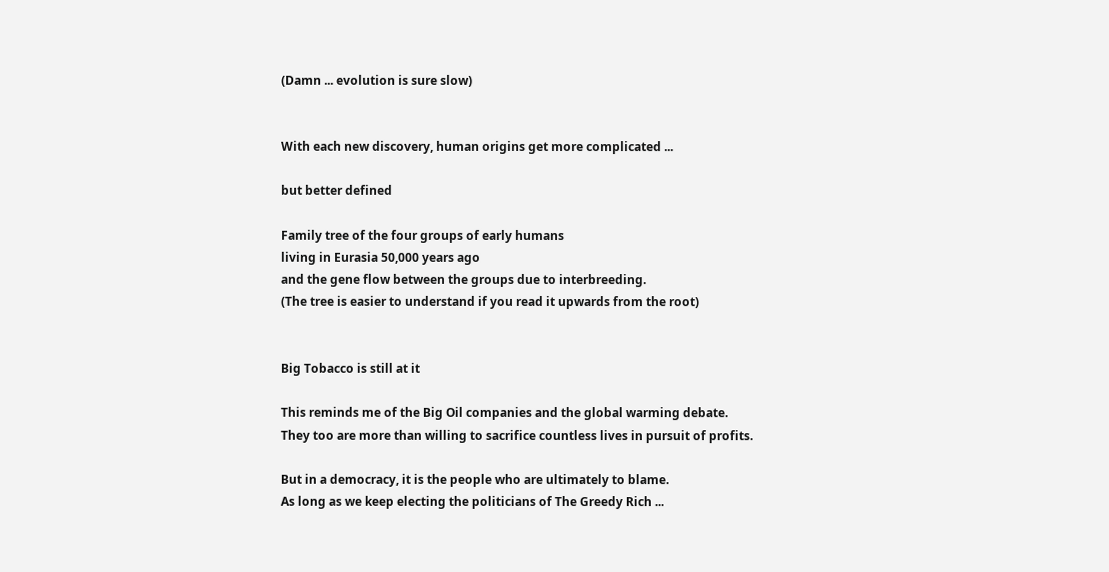(Damn ... evolution is sure slow)


With each new discovery, human origins get more complicated ...

but better defined

Family tree of the four groups of early humans
living in Eurasia 50,000 years ago
and the gene flow between the groups due to interbreeding.
(The tree is easier to understand if you read it upwards from the root)


Big Tobacco is still at it

This reminds me of the Big Oil companies and the global warming debate.
They too are more than willing to sacrifice countless lives in pursuit of profits.

But in a democracy, it is the people who are ultimately to blame.
As long as we keep electing the politicians of The Greedy Rich ...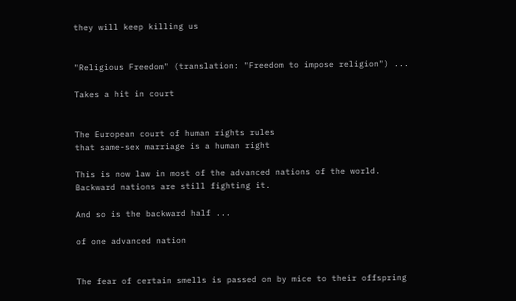they will keep killing us


"Religious Freedom" (translation: "Freedom to impose religion") ...

Takes a hit in court


The European court of human rights rules
that same-sex marriage is a human right

This is now law in most of the advanced nations of the world.
Backward nations are still fighting it.

And so is the backward half ...

of one advanced nation


The fear of certain smells is passed on by mice to their offspring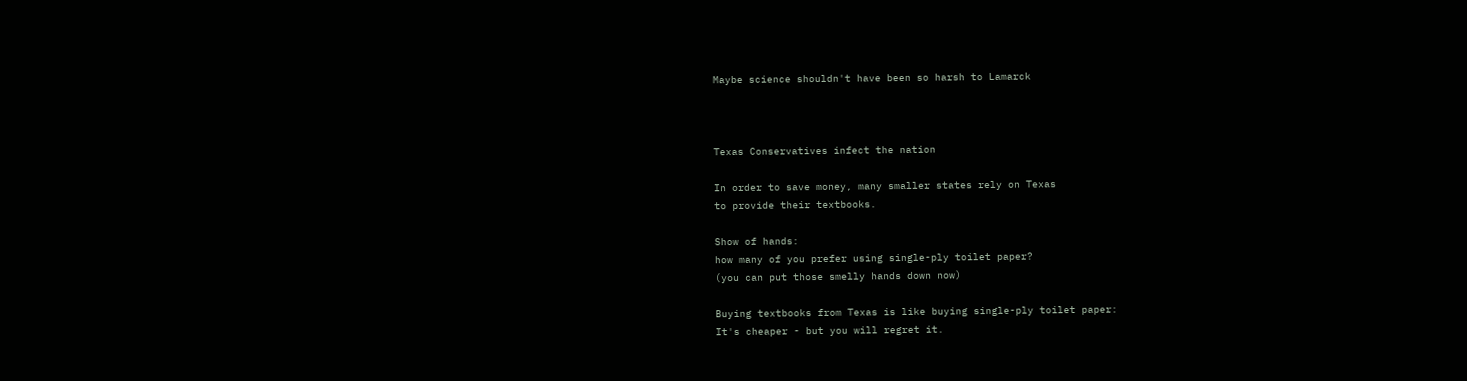Maybe science shouldn't have been so harsh to Lamarck



Texas Conservatives infect the nation

In order to save money, many smaller states rely on Texas
to provide their textbooks.

Show of hands:
how many of you prefer using single-ply toilet paper?
(you can put those smelly hands down now)

Buying textbooks from Texas is like buying single-ply toilet paper:
It's cheaper - but you will regret it.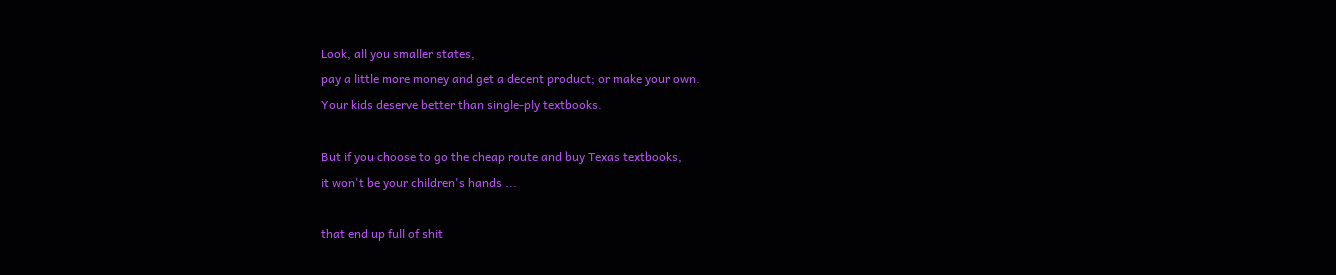Look, all you smaller states,
pay a little more money and get a decent product; or make your own.
Your kids deserve better than single-ply textbooks.

But if you choose to go the cheap route and buy Texas textbooks,
it won't be your children's hands ...

that end up full of shit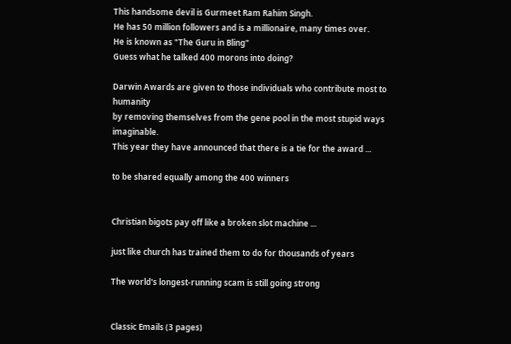This handsome devil is Gurmeet Ram Rahim Singh.
He has 50 million followers and is a millionaire, many times over.
He is known as "The Guru in Bling"
Guess what he talked 400 morons into doing?

Darwin Awards are given to those individuals who contribute most to humanity
by removing themselves from the gene pool in the most stupid ways imaginable.
This year they have announced that there is a tie for the award ...

to be shared equally among the 400 winners


Christian bigots pay off like a broken slot machine ...

just like church has trained them to do for thousands of years

The world's longest-running scam is still going strong


Classic Emails (3 pages)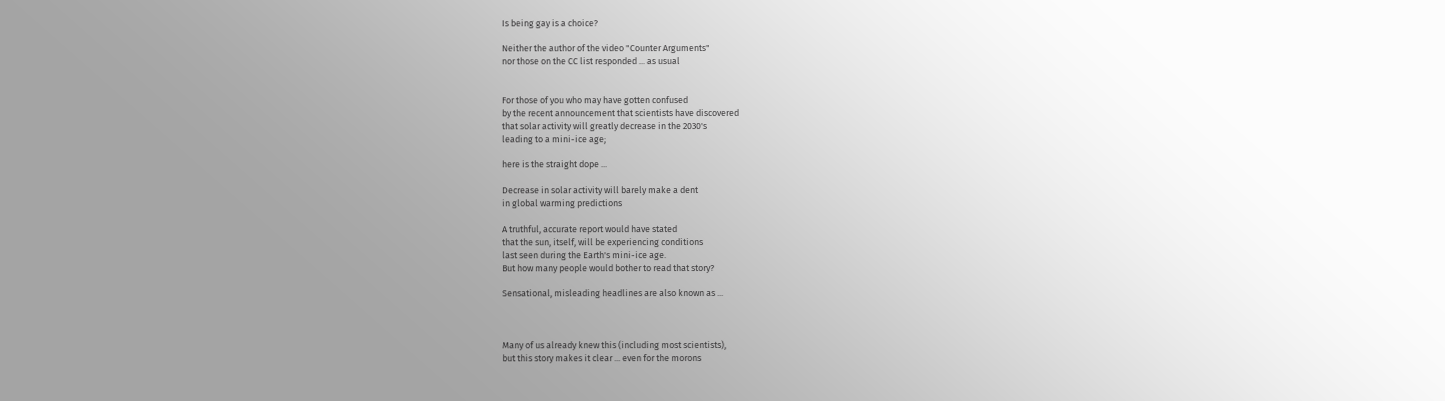Is being gay is a choice?

Neither the author of the video "Counter Arguments"
nor those on the CC list responded ... as usual


For those of you who may have gotten confused
by the recent announcement that scientists have discovered
that solar activity will greatly decrease in the 2030's
leading to a mini-ice age;

here is the straight dope ...

Decrease in solar activity will barely make a dent
in global warming predictions

A truthful, accurate report would have stated
that the sun, itself, will be experiencing conditions
last seen during the Earth's mini-ice age.
But how many people would bother to read that story?

Sensational, misleading headlines are also known as ...



Many of us already knew this (including most scientists),
but this story makes it clear ... even for the morons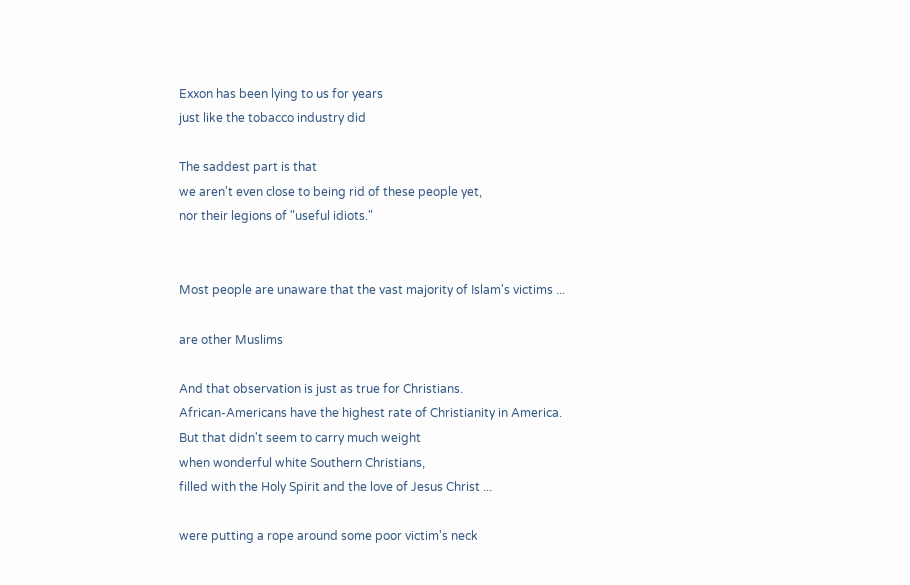Exxon has been lying to us for years
just like the tobacco industry did

The saddest part is that
we aren't even close to being rid of these people yet,
nor their legions of "useful idiots."


Most people are unaware that the vast majority of Islam's victims ...

are other Muslims

And that observation is just as true for Christians.
African-Americans have the highest rate of Christianity in America.
But that didn't seem to carry much weight
when wonderful white Southern Christians,
filled with the Holy Spirit and the love of Jesus Christ ...

were putting a rope around some poor victim's neck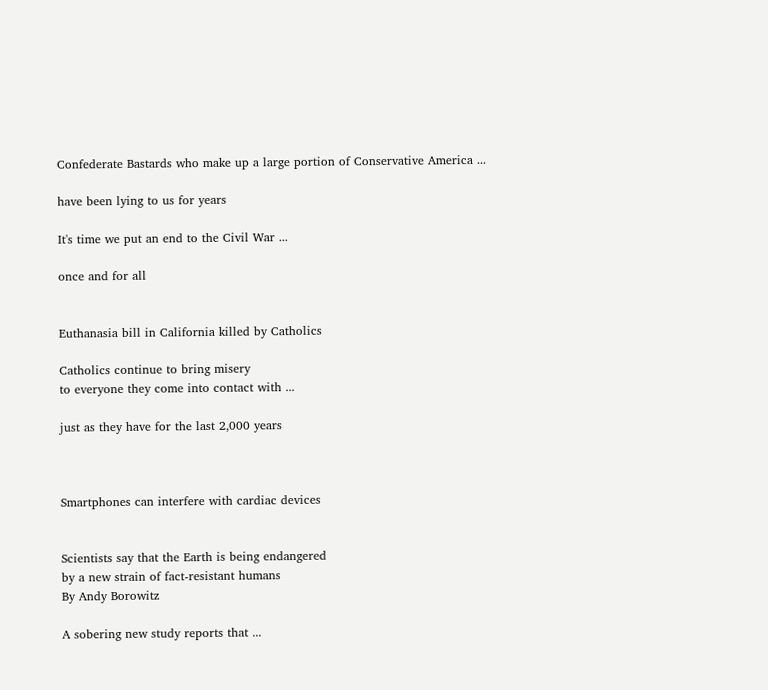Confederate Bastards who make up a large portion of Conservative America ...

have been lying to us for years

It's time we put an end to the Civil War ...

once and for all


Euthanasia bill in California killed by Catholics

Catholics continue to bring misery
to everyone they come into contact with ...

just as they have for the last 2,000 years



Smartphones can interfere with cardiac devices


Scientists say that the Earth is being endangered
by a new strain of fact-resistant humans
By Andy Borowitz

A sobering new study reports that ...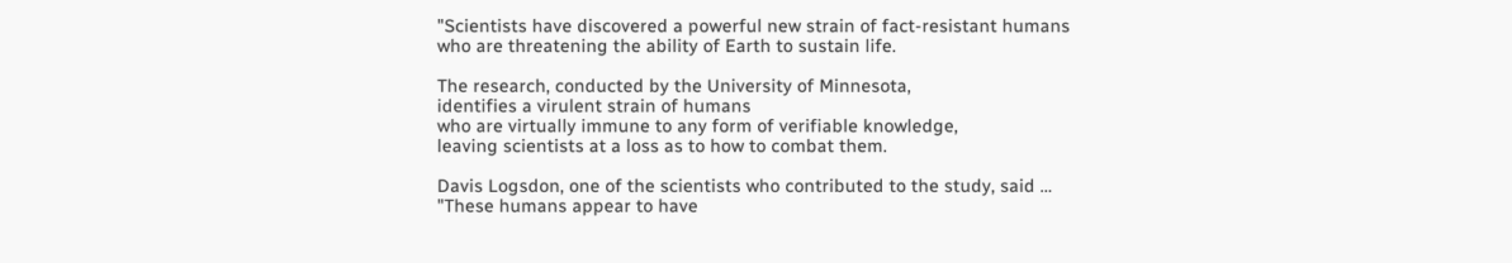"Scientists have discovered a powerful new strain of fact-resistant humans
who are threatening the ability of Earth to sustain life.

The research, conducted by the University of Minnesota,
identifies a virulent strain of humans
who are virtually immune to any form of verifiable knowledge,
leaving scientists at a loss as to how to combat them.

Davis Logsdon, one of the scientists who contributed to the study, said ...
"These humans appear to have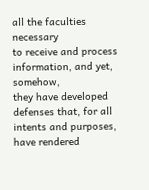all the faculties necessary
to receive and process information, and yet, somehow,
they have developed defenses that, for all intents and purposes,
have rendered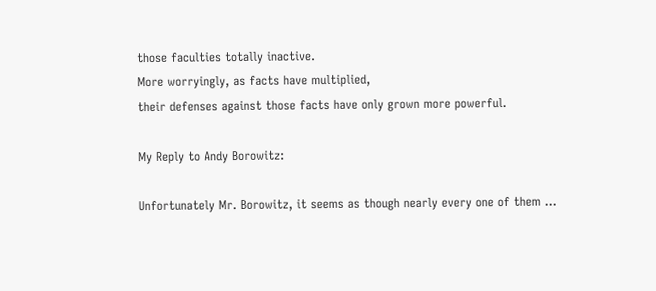those faculties totally inactive.
More worryingly, as facts have multiplied,
their defenses against those facts have only grown more powerful.

My Reply to Andy Borowitz:

Unfortunately Mr. Borowitz, it seems as though nearly every one of them ...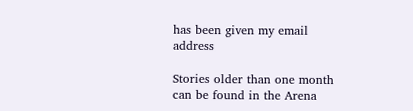has been given my email address

Stories older than one month can be found in the Arena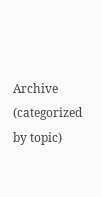Archive
(categorized by topic)